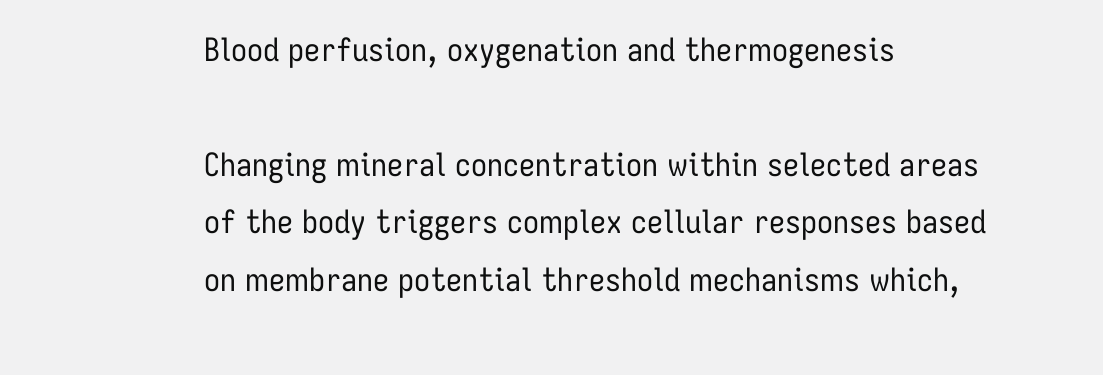Blood perfusion, oxygenation and thermogenesis

Changing mineral concentration within selected areas of the body triggers complex cellular responses based on membrane potential threshold mechanisms which,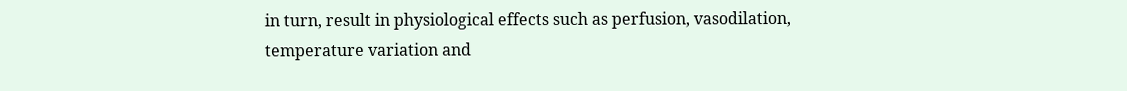in turn, result in physiological effects such as perfusion, vasodilation, temperature variation and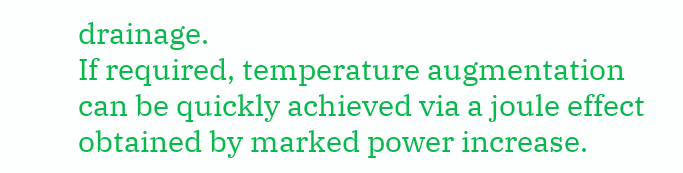drainage.
If required, temperature augmentation can be quickly achieved via a joule effect obtained by marked power increase.